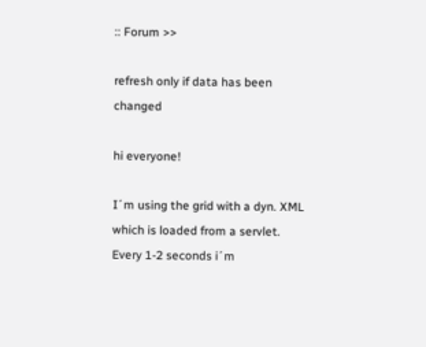:: Forum >>

refresh only if data has been changed

hi everyone!

I´m using the grid with a dyn. XML which is loaded from a servlet.
Every 1-2 seconds i´m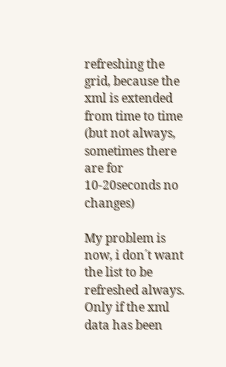refreshing the grid, because the xml is extended from time to time (but not always, sometimes there are for 10-20seconds no changes)

My problem is now, i don´t want the list to be refreshed always. Only if the xml data has been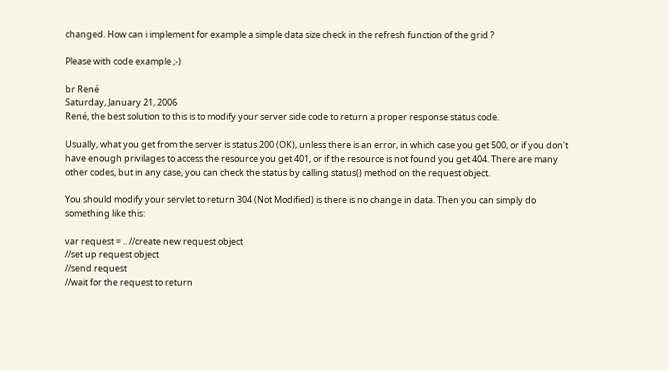changed. How can i implement for example a simple data size check in the refresh function of the grid ?

Please with code example ;-)

br René
Saturday, January 21, 2006
René, the best solution to this is to modify your server side code to return a proper response status code.

Usually, what you get from the server is status 200 (OK), unless there is an error, in which case you get 500, or if you don't have enough privilages to access the resource you get 401, or if the resource is not found you get 404. There are many other codes, but in any case, you can check the status by calling status() method on the request object.

You should modify your servlet to return 304 (Not Modified) is there is no change in data. Then you can simply do something like this:

var request = .. //create new request object
//set up request object
//send request
//wait for the request to return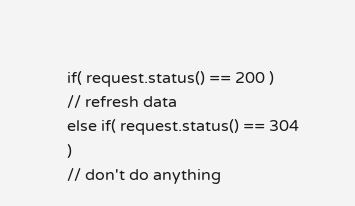if( request.status() == 200 )
// refresh data
else if( request.status() == 304 )
// don't do anything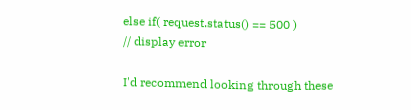else if( request.status() == 500 )
// display error

I'd recommend looking through these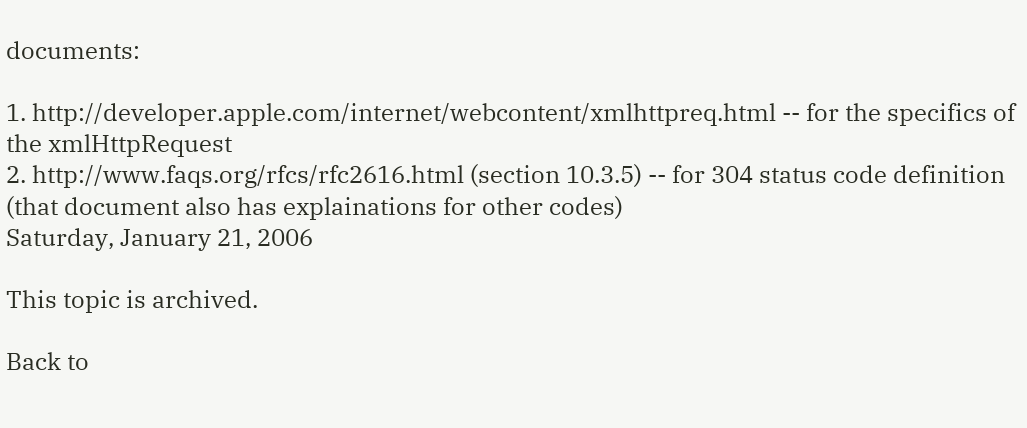documents:

1. http://developer.apple.com/internet/webcontent/xmlhttpreq.html -- for the specifics of the xmlHttpRequest
2. http://www.faqs.org/rfcs/rfc2616.html (section 10.3.5) -- for 304 status code definition (that document also has explainations for other codes)
Saturday, January 21, 2006

This topic is archived.

Back to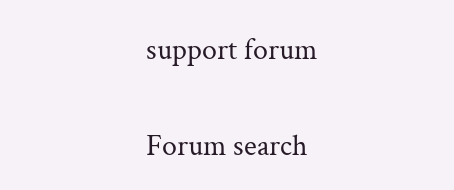support forum

Forum search